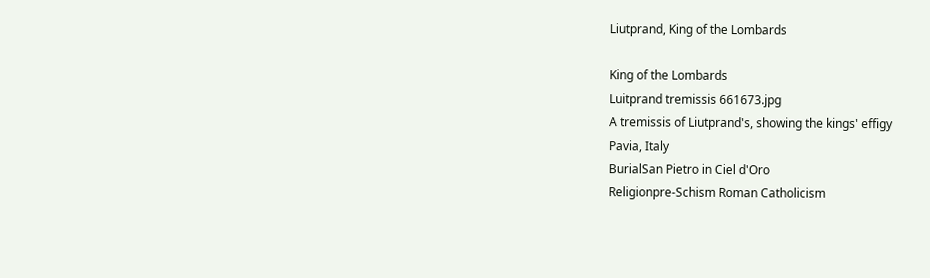Liutprand, King of the Lombards

King of the Lombards
Luitprand tremissis 661673.jpg
A tremissis of Liutprand's, showing the kings' effigy
Pavia, Italy
BurialSan Pietro in Ciel d'Oro
Religionpre-Schism Roman Catholicism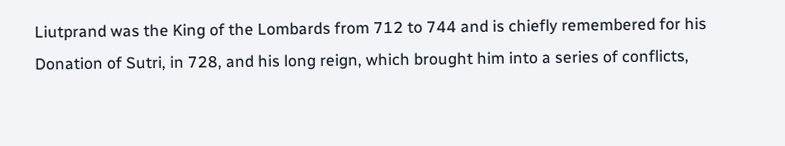Liutprand was the King of the Lombards from 712 to 744 and is chiefly remembered for his Donation of Sutri, in 728, and his long reign, which brought him into a series of conflicts,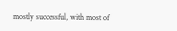mostly successful, with most of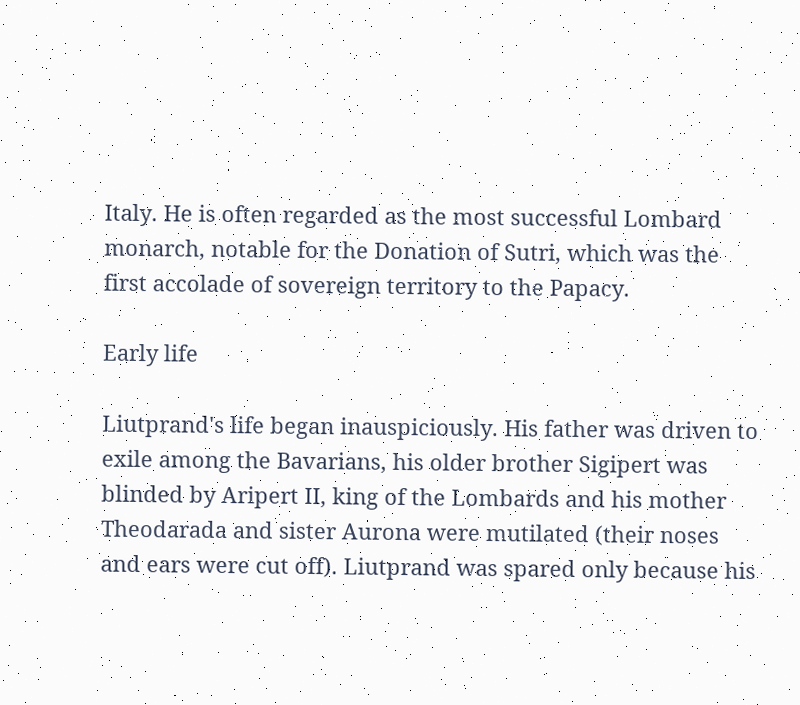Italy. He is often regarded as the most successful Lombard monarch, notable for the Donation of Sutri, which was the first accolade of sovereign territory to the Papacy.

Early life

Liutprand's life began inauspiciously. His father was driven to exile among the Bavarians, his older brother Sigipert was blinded by Aripert II, king of the Lombards and his mother Theodarada and sister Aurona were mutilated (their noses and ears were cut off). Liutprand was spared only because his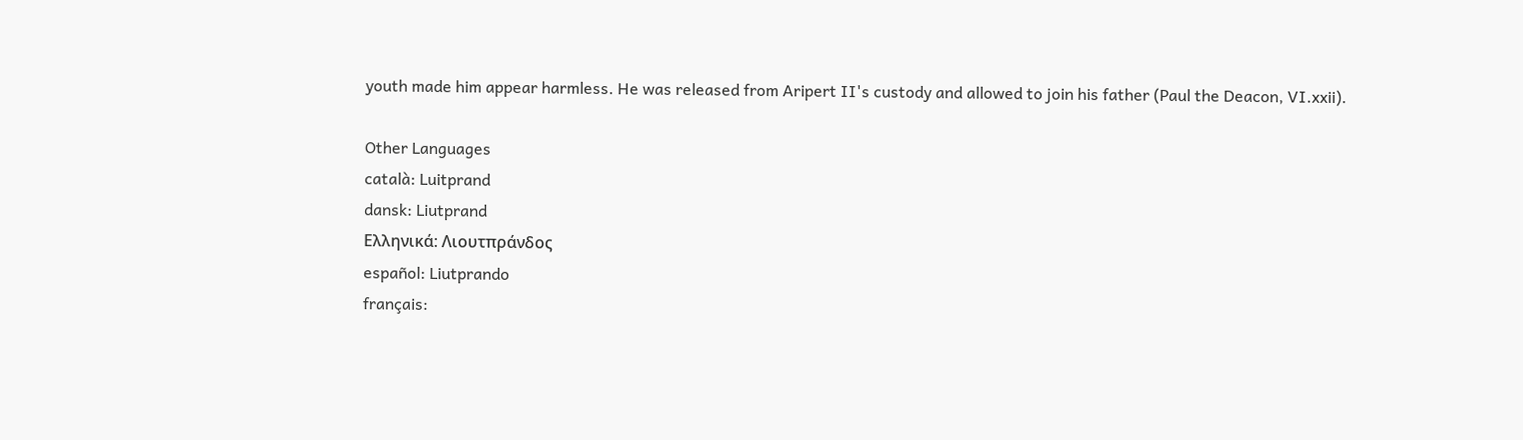youth made him appear harmless. He was released from Aripert II's custody and allowed to join his father (Paul the Deacon, VI.xxii).

Other Languages
català: Luitprand
dansk: Liutprand
Ελληνικά: Λιουτπράνδος
español: Liutprando
français: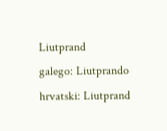Liutprand
galego: Liutprando
hrvatski: Liutprand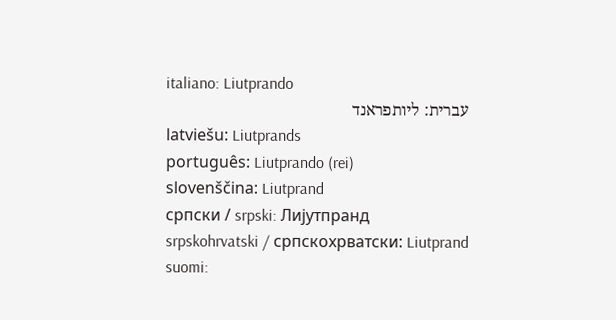italiano: Liutprando
עברית: ליותפראנד
latviešu: Liutprands
português: Liutprando (rei)
slovenščina: Liutprand
српски / srpski: Лијутпранд
srpskohrvatski / српскохрватски: Liutprand
suomi: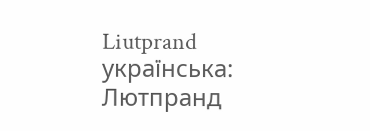Liutprand
українська: Лютпранд